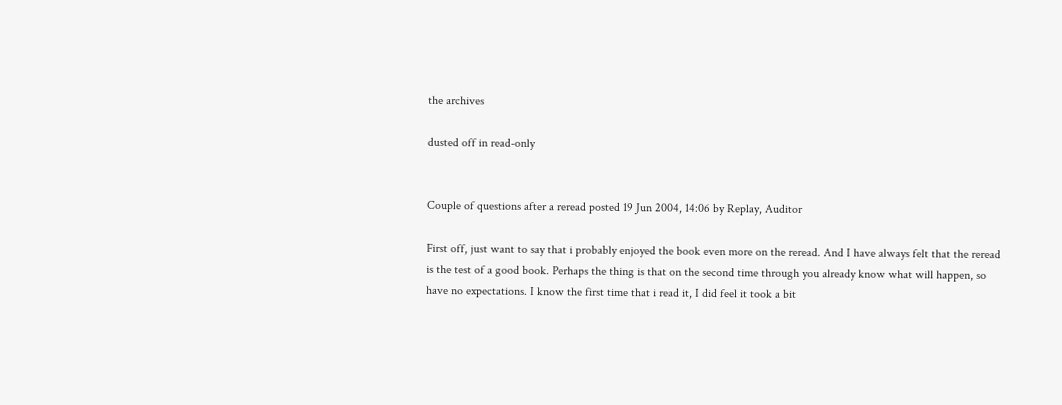the archives

dusted off in read-only


Couple of questions after a reread posted 19 Jun 2004, 14:06 by Replay, Auditor

First off, just want to say that i probably enjoyed the book even more on the reread. And I have always felt that the reread is the test of a good book. Perhaps the thing is that on the second time through you already know what will happen, so have no expectations. I know the first time that i read it, I did feel it took a bit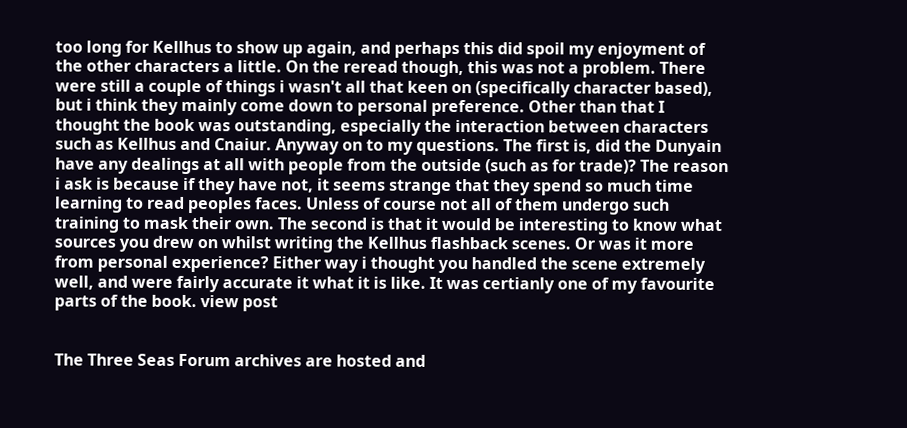too long for Kellhus to show up again, and perhaps this did spoil my enjoyment of the other characters a little. On the reread though, this was not a problem. There were still a couple of things i wasn't all that keen on (specifically character based), but i think they mainly come down to personal preference. Other than that I thought the book was outstanding, especially the interaction between characters such as Kellhus and Cnaiur. Anyway on to my questions. The first is, did the Dunyain have any dealings at all with people from the outside (such as for trade)? The reason i ask is because if they have not, it seems strange that they spend so much time learning to read peoples faces. Unless of course not all of them undergo such training to mask their own. The second is that it would be interesting to know what sources you drew on whilst writing the Kellhus flashback scenes. Or was it more from personal experience? Either way i thought you handled the scene extremely well, and were fairly accurate it what it is like. It was certianly one of my favourite parts of the book. view post


The Three Seas Forum archives are hosted and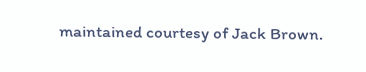maintained courtesy of Jack Brown.